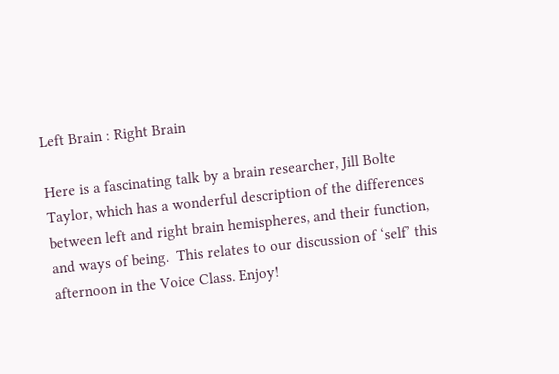Left Brain : Right Brain

Here is a fascinating talk by a brain researcher, Jill Bolte Taylor, which has a wonderful description of the differences between left and right brain hemispheres, and their function, and ways of being.  This relates to our discussion of ‘self’ this afternoon in the Voice Class. Enjoy!